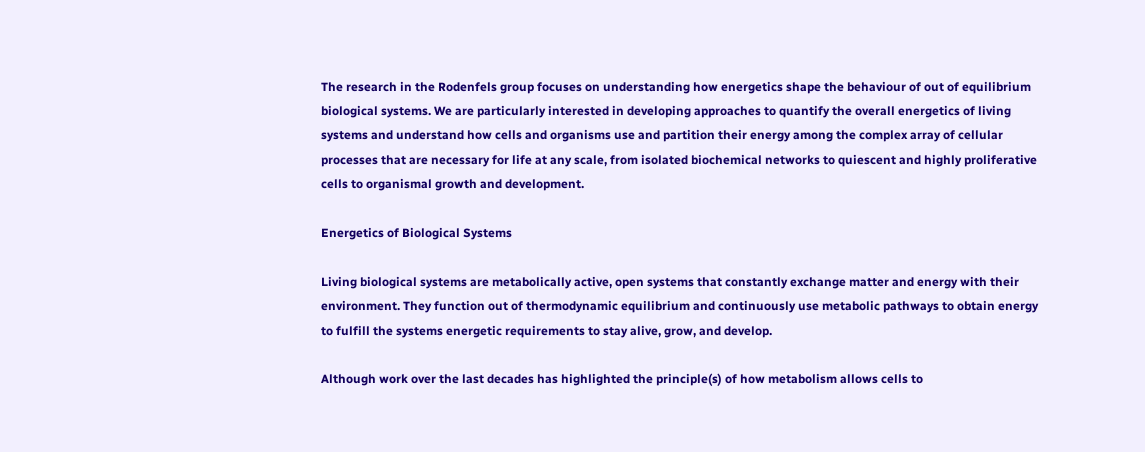The research in the Rodenfels group focuses on understanding how energetics shape the behaviour of out of equilibrium biological systems. We are particularly interested in developing approaches to quantify the overall energetics of living systems and understand how cells and organisms use and partition their energy among the complex array of cellular processes that are necessary for life at any scale, from isolated biochemical networks to quiescent and highly proliferative cells to organismal growth and development.

Energetics of Biological Systems

Living biological systems are metabolically active, open systems that constantly exchange matter and energy with their environment. They function out of thermodynamic equilibrium and continuously use metabolic pathways to obtain energy to fulfill the systems energetic requirements to stay alive, grow, and develop.

Although work over the last decades has highlighted the principle(s) of how metabolism allows cells to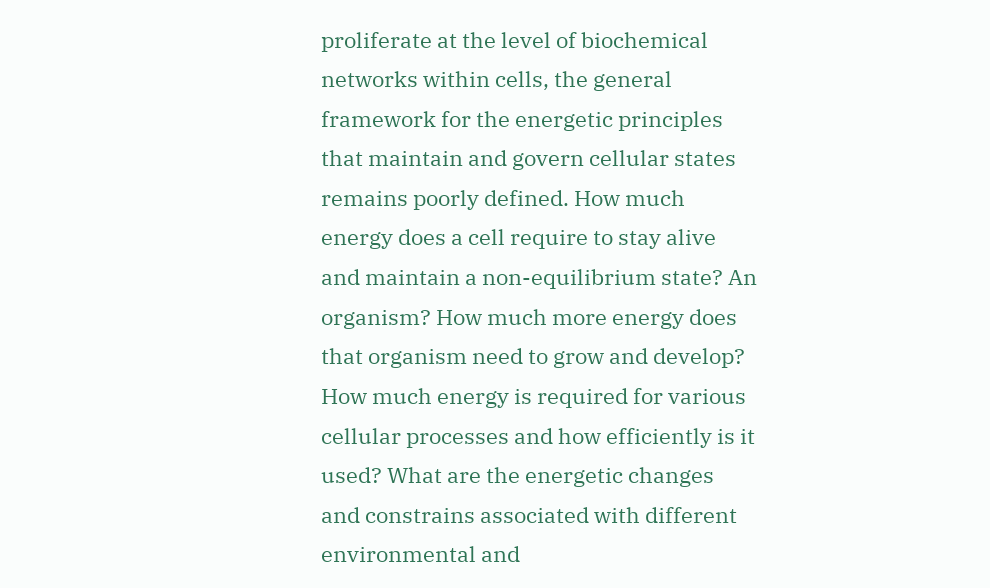proliferate at the level of biochemical networks within cells, the general framework for the energetic principles that maintain and govern cellular states remains poorly defined. How much energy does a cell require to stay alive and maintain a non-equilibrium state? An organism? How much more energy does that organism need to grow and develop? How much energy is required for various cellular processes and how efficiently is it used? What are the energetic changes and constrains associated with different environmental and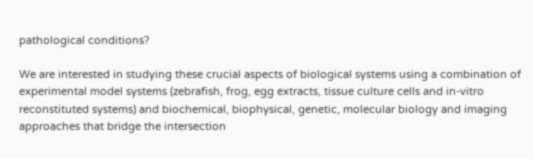pathological conditions?

We are interested in studying these crucial aspects of biological systems using a combination of experimental model systems (zebrafish, frog, egg extracts, tissue culture cells and in-vitro reconstituted systems) and biochemical, biophysical, genetic, molecular biology and imaging approaches that bridge the intersection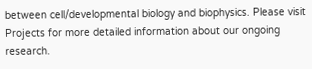between cell/developmental biology and biophysics. Please visit Projects for more detailed information about our ongoing research.